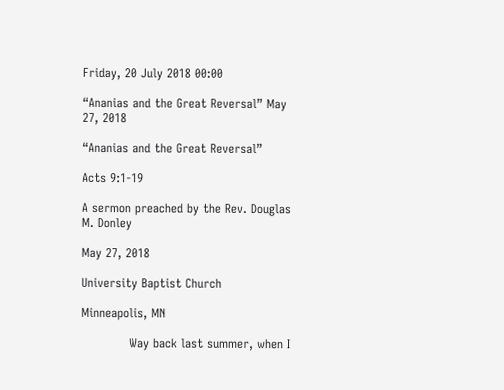Friday, 20 July 2018 00:00

“Ananias and the Great Reversal” May 27, 2018

“Ananias and the Great Reversal”

Acts 9:1-19

A sermon preached by the Rev. Douglas M. Donley

May 27, 2018

University Baptist Church

Minneapolis, MN

            Way back last summer, when I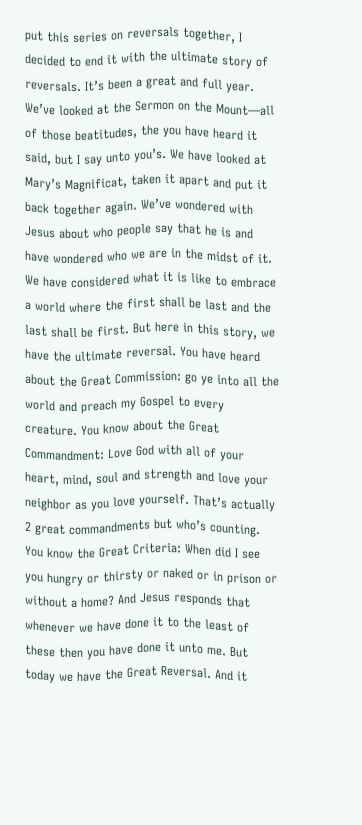put this series on reversals together, I decided to end it with the ultimate story of reversals. It’s been a great and full year. We’ve looked at the Sermon on the Mount—all of those beatitudes, the you have heard it said, but I say unto you’s. We have looked at Mary’s Magnificat, taken it apart and put it back together again. We’ve wondered with Jesus about who people say that he is and have wondered who we are in the midst of it. We have considered what it is like to embrace a world where the first shall be last and the last shall be first. But here in this story, we have the ultimate reversal. You have heard about the Great Commission: go ye into all the world and preach my Gospel to every creature. You know about the Great Commandment: Love God with all of your heart, mind, soul and strength and love your neighbor as you love yourself. That’s actually 2 great commandments but who’s counting. You know the Great Criteria: When did I see you hungry or thirsty or naked or in prison or without a home? And Jesus responds that whenever we have done it to the least of these then you have done it unto me. But today we have the Great Reversal. And it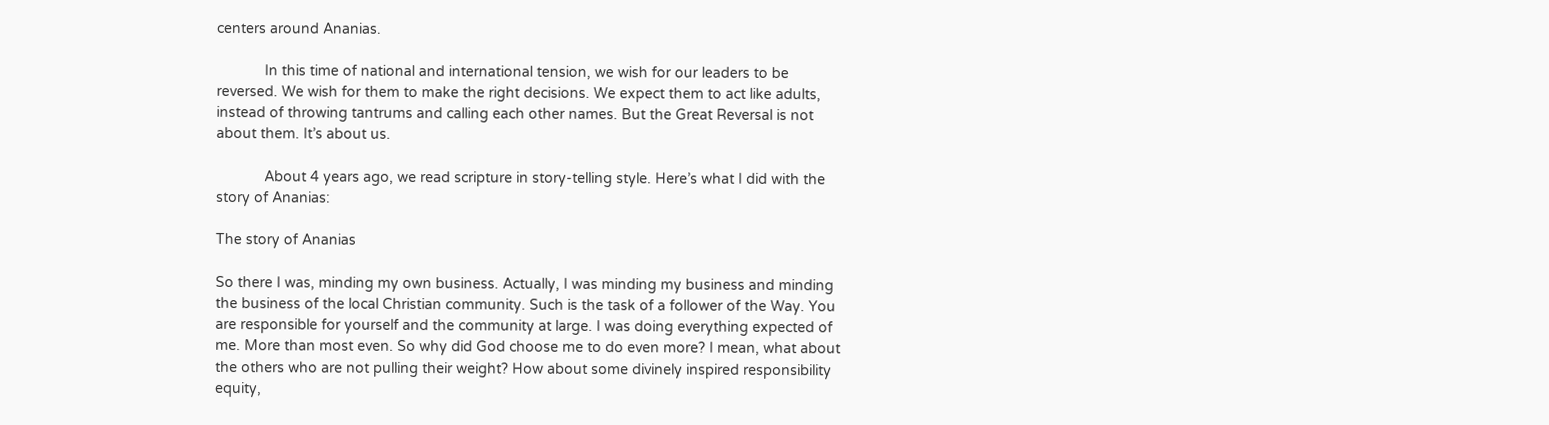centers around Ananias.

            In this time of national and international tension, we wish for our leaders to be reversed. We wish for them to make the right decisions. We expect them to act like adults, instead of throwing tantrums and calling each other names. But the Great Reversal is not about them. It’s about us.

            About 4 years ago, we read scripture in story-telling style. Here’s what I did with the story of Ananias:

The story of Ananias

So there I was, minding my own business. Actually, I was minding my business and minding the business of the local Christian community. Such is the task of a follower of the Way. You are responsible for yourself and the community at large. I was doing everything expected of me. More than most even. So why did God choose me to do even more? I mean, what about the others who are not pulling their weight? How about some divinely inspired responsibility equity,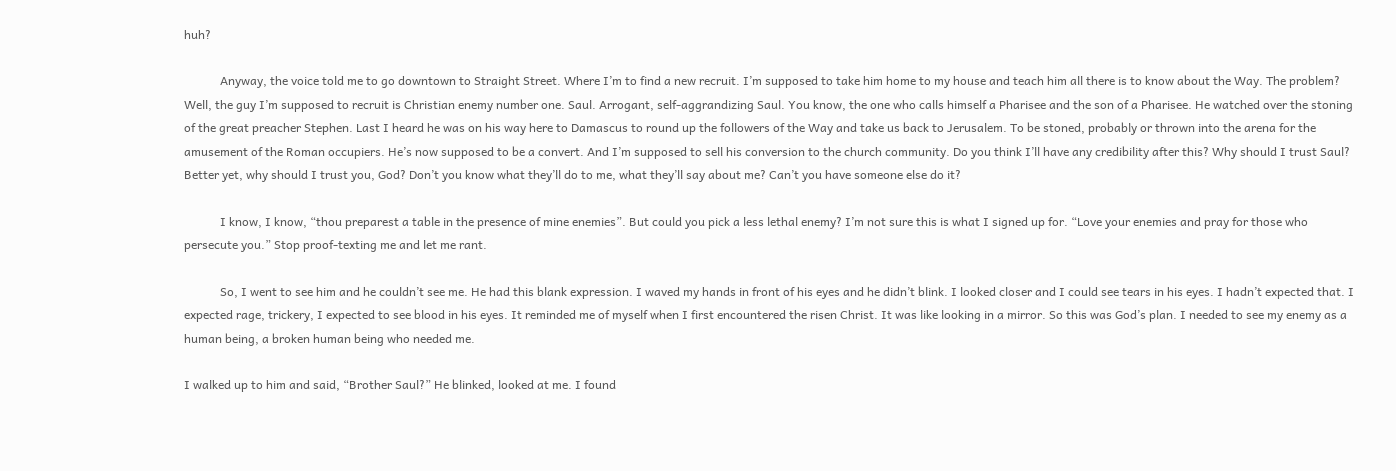huh?

            Anyway, the voice told me to go downtown to Straight Street. Where I’m to find a new recruit. I’m supposed to take him home to my house and teach him all there is to know about the Way. The problem? Well, the guy I’m supposed to recruit is Christian enemy number one. Saul. Arrogant, self-aggrandizing Saul. You know, the one who calls himself a Pharisee and the son of a Pharisee. He watched over the stoning of the great preacher Stephen. Last I heard he was on his way here to Damascus to round up the followers of the Way and take us back to Jerusalem. To be stoned, probably or thrown into the arena for the amusement of the Roman occupiers. He’s now supposed to be a convert. And I’m supposed to sell his conversion to the church community. Do you think I’ll have any credibility after this? Why should I trust Saul? Better yet, why should I trust you, God? Don’t you know what they’ll do to me, what they’ll say about me? Can’t you have someone else do it?

            I know, I know, “thou preparest a table in the presence of mine enemies”. But could you pick a less lethal enemy? I’m not sure this is what I signed up for. “Love your enemies and pray for those who persecute you.” Stop proof-texting me and let me rant.

            So, I went to see him and he couldn’t see me. He had this blank expression. I waved my hands in front of his eyes and he didn’t blink. I looked closer and I could see tears in his eyes. I hadn’t expected that. I expected rage, trickery, I expected to see blood in his eyes. It reminded me of myself when I first encountered the risen Christ. It was like looking in a mirror. So this was God’s plan. I needed to see my enemy as a human being, a broken human being who needed me.

I walked up to him and said, “Brother Saul?” He blinked, looked at me. I found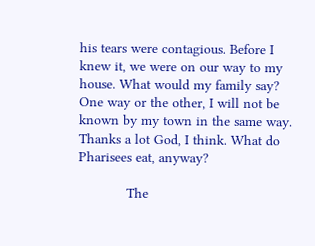his tears were contagious. Before I knew it, we were on our way to my house. What would my family say? One way or the other, I will not be known by my town in the same way. Thanks a lot God, I think. What do Pharisees eat, anyway?

            The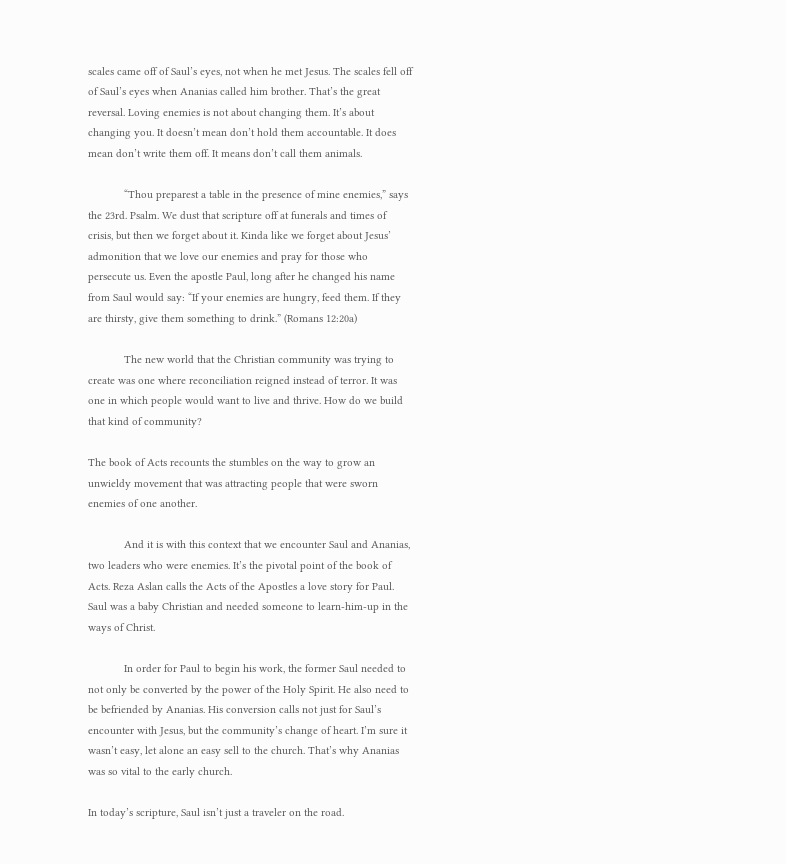scales came off of Saul’s eyes, not when he met Jesus. The scales fell off of Saul’s eyes when Ananias called him brother. That’s the great reversal. Loving enemies is not about changing them. It’s about changing you. It doesn’t mean don’t hold them accountable. It does mean don’t write them off. It means don’t call them animals.

            “Thou preparest a table in the presence of mine enemies,” says the 23rd. Psalm. We dust that scripture off at funerals and times of crisis, but then we forget about it. Kinda like we forget about Jesus’ admonition that we love our enemies and pray for those who persecute us. Even the apostle Paul, long after he changed his name from Saul would say: “If your enemies are hungry, feed them. If they are thirsty, give them something to drink.” (Romans 12:20a)

            The new world that the Christian community was trying to create was one where reconciliation reigned instead of terror. It was one in which people would want to live and thrive. How do we build that kind of community?

The book of Acts recounts the stumbles on the way to grow an unwieldy movement that was attracting people that were sworn enemies of one another.

            And it is with this context that we encounter Saul and Ananias, two leaders who were enemies. It’s the pivotal point of the book of Acts. Reza Aslan calls the Acts of the Apostles a love story for Paul. Saul was a baby Christian and needed someone to learn-him-up in the ways of Christ.

            In order for Paul to begin his work, the former Saul needed to not only be converted by the power of the Holy Spirit. He also need to be befriended by Ananias. His conversion calls not just for Saul’s encounter with Jesus, but the community’s change of heart. I’m sure it wasn’t easy, let alone an easy sell to the church. That’s why Ananias was so vital to the early church.

In today’s scripture, Saul isn’t just a traveler on the road.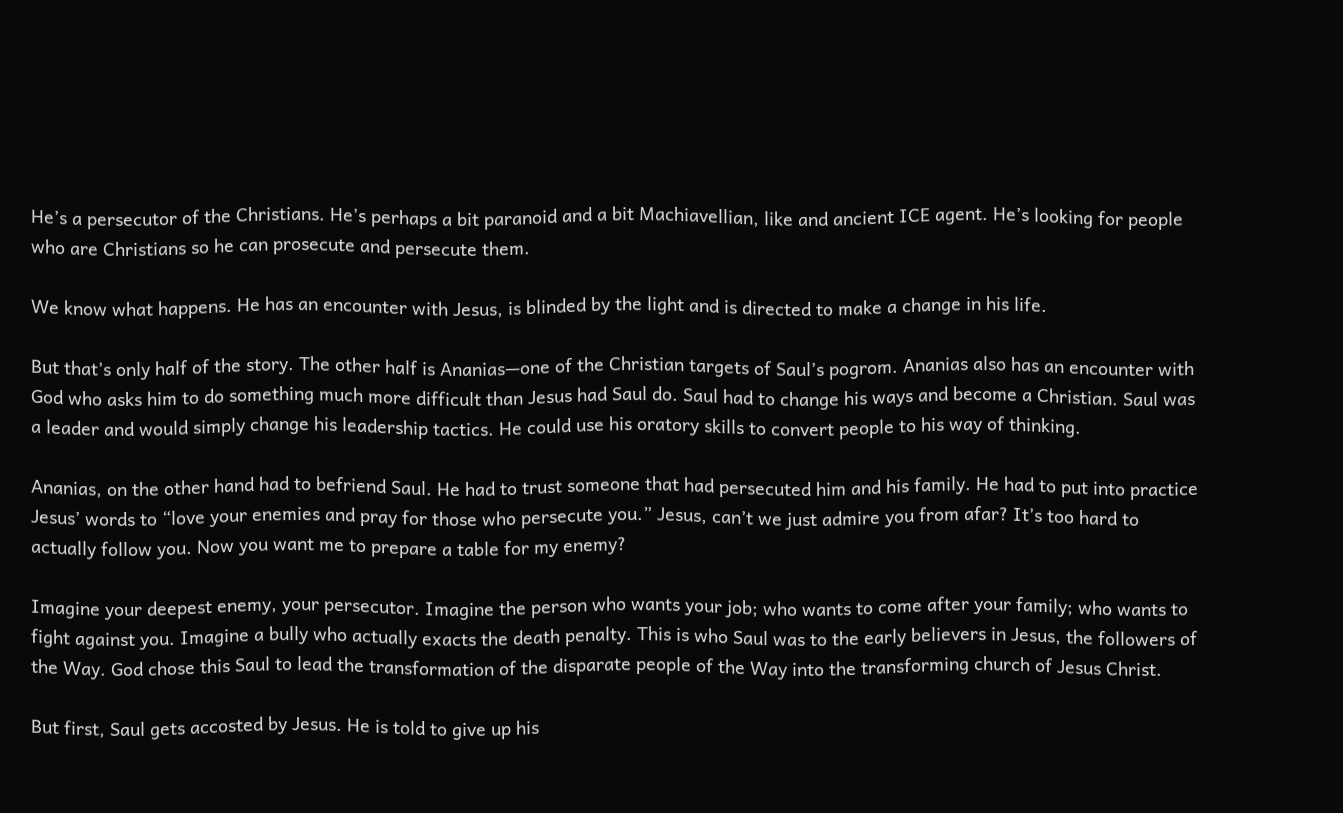He’s a persecutor of the Christians. He’s perhaps a bit paranoid and a bit Machiavellian, like and ancient ICE agent. He’s looking for people who are Christians so he can prosecute and persecute them.

We know what happens. He has an encounter with Jesus, is blinded by the light and is directed to make a change in his life.

But that’s only half of the story. The other half is Ananias—one of the Christian targets of Saul’s pogrom. Ananias also has an encounter with God who asks him to do something much more difficult than Jesus had Saul do. Saul had to change his ways and become a Christian. Saul was a leader and would simply change his leadership tactics. He could use his oratory skills to convert people to his way of thinking.

Ananias, on the other hand had to befriend Saul. He had to trust someone that had persecuted him and his family. He had to put into practice Jesus’ words to “love your enemies and pray for those who persecute you.” Jesus, can’t we just admire you from afar? It’s too hard to actually follow you. Now you want me to prepare a table for my enemy?

Imagine your deepest enemy, your persecutor. Imagine the person who wants your job; who wants to come after your family; who wants to fight against you. Imagine a bully who actually exacts the death penalty. This is who Saul was to the early believers in Jesus, the followers of the Way. God chose this Saul to lead the transformation of the disparate people of the Way into the transforming church of Jesus Christ.

But first, Saul gets accosted by Jesus. He is told to give up his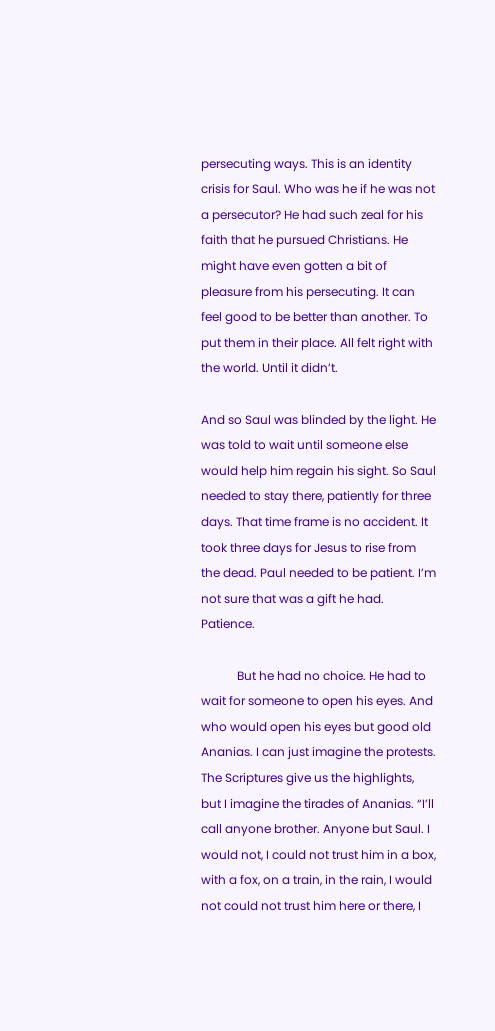persecuting ways. This is an identity crisis for Saul. Who was he if he was not a persecutor? He had such zeal for his faith that he pursued Christians. He might have even gotten a bit of pleasure from his persecuting. It can feel good to be better than another. To put them in their place. All felt right with the world. Until it didn’t.

And so Saul was blinded by the light. He was told to wait until someone else would help him regain his sight. So Saul needed to stay there, patiently for three days. That time frame is no accident. It took three days for Jesus to rise from the dead. Paul needed to be patient. I’m not sure that was a gift he had. Patience.

            But he had no choice. He had to wait for someone to open his eyes. And who would open his eyes but good old Ananias. I can just imagine the protests. The Scriptures give us the highlights, but I imagine the tirades of Ananias. “I’ll call anyone brother. Anyone but Saul. I would not, I could not trust him in a box, with a fox, on a train, in the rain, I would not could not trust him here or there, I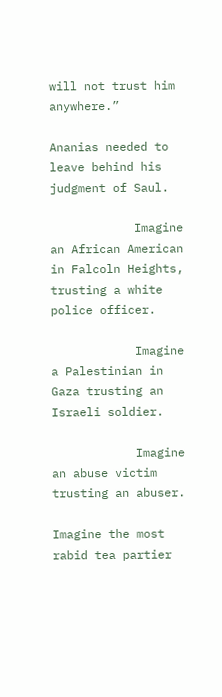will not trust him anywhere.”

Ananias needed to leave behind his judgment of Saul.

            Imagine an African American in Falcoln Heights, trusting a white police officer.

            Imagine a Palestinian in Gaza trusting an Israeli soldier.

            Imagine an abuse victim trusting an abuser.

Imagine the most rabid tea partier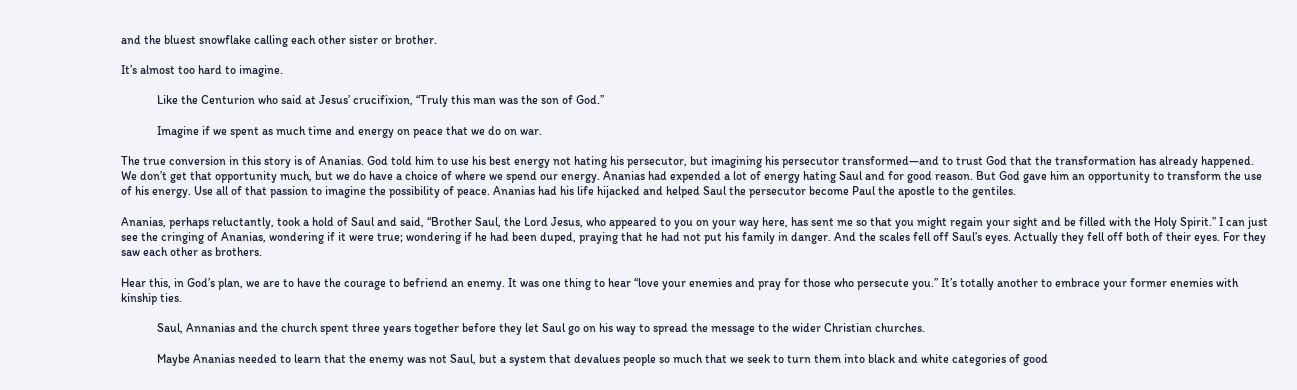and the bluest snowflake calling each other sister or brother.

It’s almost too hard to imagine.

            Like the Centurion who said at Jesus’ crucifixion, “Truly this man was the son of God.”

            Imagine if we spent as much time and energy on peace that we do on war.

The true conversion in this story is of Ananias. God told him to use his best energy not hating his persecutor, but imagining his persecutor transformed—and to trust God that the transformation has already happened. We don’t get that opportunity much, but we do have a choice of where we spend our energy. Ananias had expended a lot of energy hating Saul and for good reason. But God gave him an opportunity to transform the use of his energy. Use all of that passion to imagine the possibility of peace. Ananias had his life hijacked and helped Saul the persecutor become Paul the apostle to the gentiles.

Ananias, perhaps reluctantly, took a hold of Saul and said, “Brother Saul, the Lord Jesus, who appeared to you on your way here, has sent me so that you might regain your sight and be filled with the Holy Spirit.” I can just see the cringing of Ananias, wondering if it were true; wondering if he had been duped, praying that he had not put his family in danger. And the scales fell off Saul’s eyes. Actually they fell off both of their eyes. For they saw each other as brothers.

Hear this, in God’s plan, we are to have the courage to befriend an enemy. It was one thing to hear “love your enemies and pray for those who persecute you.” It’s totally another to embrace your former enemies with kinship ties.

            Saul, Annanias and the church spent three years together before they let Saul go on his way to spread the message to the wider Christian churches.

            Maybe Ananias needed to learn that the enemy was not Saul, but a system that devalues people so much that we seek to turn them into black and white categories of good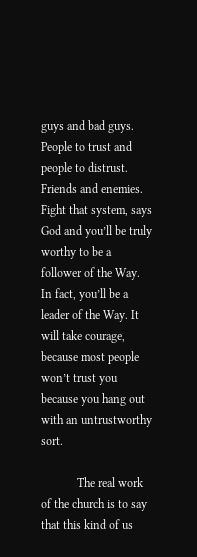guys and bad guys. People to trust and people to distrust. Friends and enemies. Fight that system, says God and you’ll be truly worthy to be a follower of the Way. In fact, you’ll be a leader of the Way. It will take courage, because most people won’t trust you because you hang out with an untrustworthy sort.

            The real work of the church is to say that this kind of us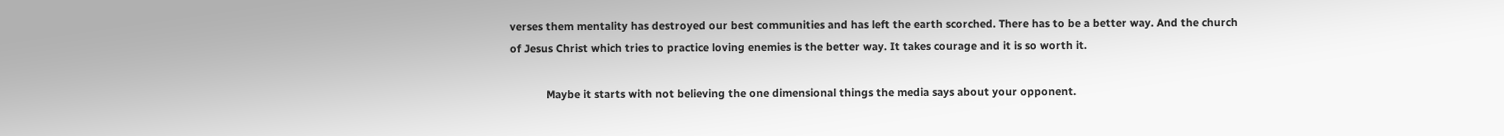verses them mentality has destroyed our best communities and has left the earth scorched. There has to be a better way. And the church of Jesus Christ which tries to practice loving enemies is the better way. It takes courage and it is so worth it.

            Maybe it starts with not believing the one dimensional things the media says about your opponent.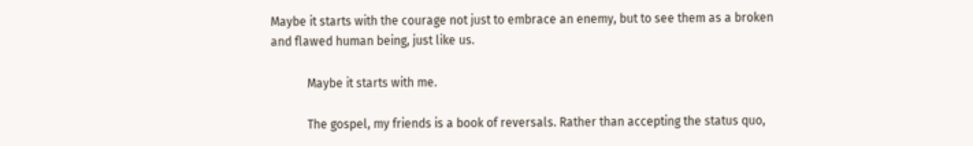Maybe it starts with the courage not just to embrace an enemy, but to see them as a broken and flawed human being, just like us.

            Maybe it starts with me.

            The gospel, my friends is a book of reversals. Rather than accepting the status quo,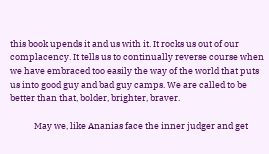this book upends it and us with it. It rocks us out of our complacency. It tells us to continually reverse course when we have embraced too easily the way of the world that puts us into good guy and bad guy camps. We are called to be better than that, bolder, brighter, braver.

            May we, like Ananias face the inner judger and get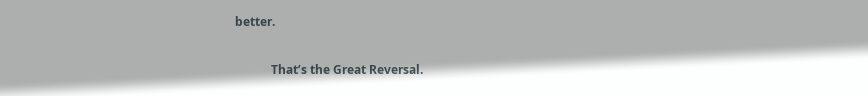better.

            That’s the Great Reversal.